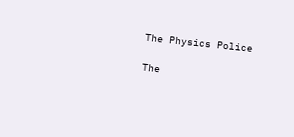The Physics Police

The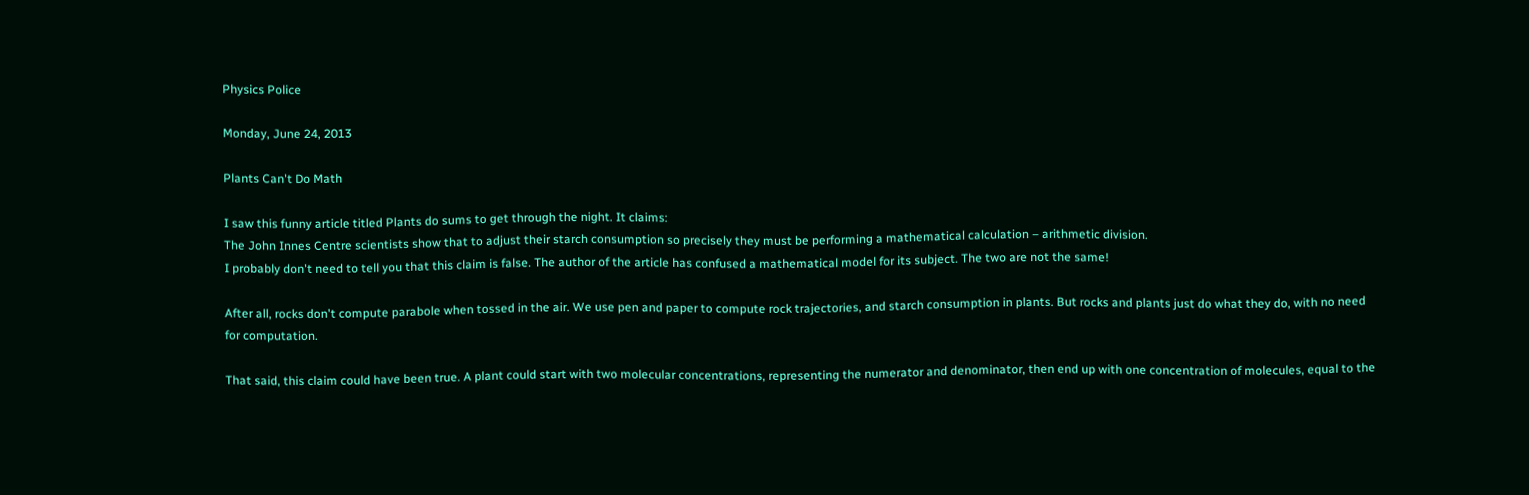Physics Police

Monday, June 24, 2013

Plants Can't Do Math

I saw this funny article titled Plants do sums to get through the night. It claims:
The John Innes Centre scientists show that to adjust their starch consumption so precisely they must be performing a mathematical calculation – arithmetic division.
I probably don't need to tell you that this claim is false. The author of the article has confused a mathematical model for its subject. The two are not the same!

After all, rocks don't compute parabole when tossed in the air. We use pen and paper to compute rock trajectories, and starch consumption in plants. But rocks and plants just do what they do, with no need for computation.

That said, this claim could have been true. A plant could start with two molecular concentrations, representing the numerator and denominator, then end up with one concentration of molecules, equal to the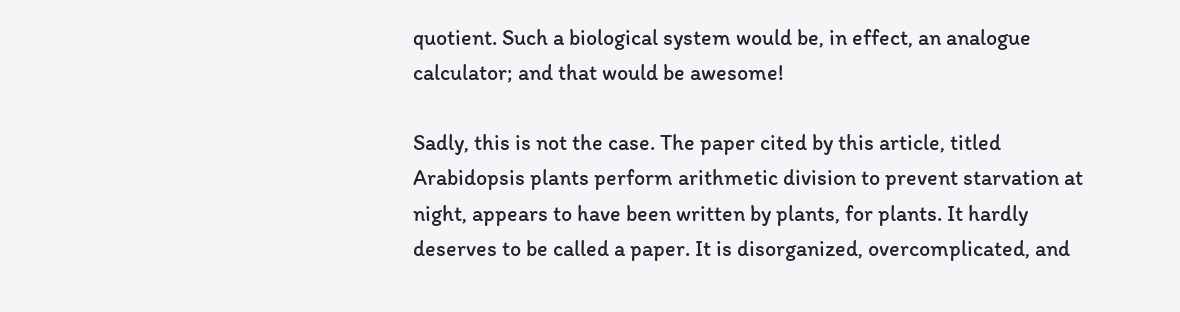quotient. Such a biological system would be, in effect, an analogue calculator; and that would be awesome!

Sadly, this is not the case. The paper cited by this article, titled Arabidopsis plants perform arithmetic division to prevent starvation at night, appears to have been written by plants, for plants. It hardly deserves to be called a paper. It is disorganized, overcomplicated, and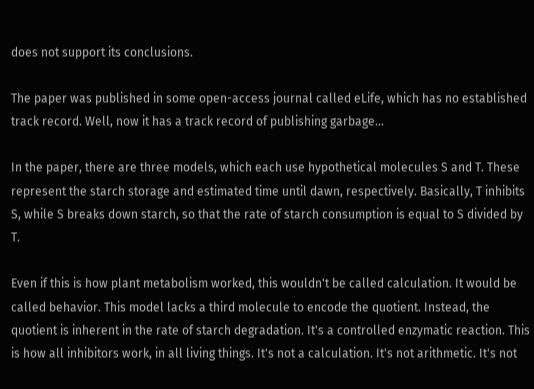does not support its conclusions.

The paper was published in some open-access journal called eLife, which has no established track record. Well, now it has a track record of publishing garbage...

In the paper, there are three models, which each use hypothetical molecules S and T. These represent the starch storage and estimated time until dawn, respectively. Basically, T inhibits S, while S breaks down starch, so that the rate of starch consumption is equal to S divided by T.

Even if this is how plant metabolism worked, this wouldn't be called calculation. It would be called behavior. This model lacks a third molecule to encode the quotient. Instead, the quotient is inherent in the rate of starch degradation. It's a controlled enzymatic reaction. This is how all inhibitors work, in all living things. It's not a calculation. It's not arithmetic. It's not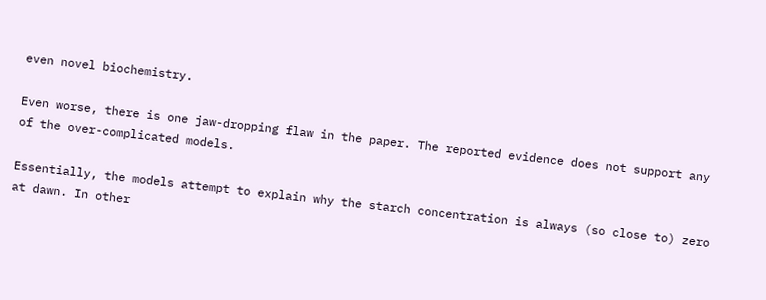even novel biochemistry.

Even worse, there is one jaw-dropping flaw in the paper. The reported evidence does not support any of the over-complicated models.

Essentially, the models attempt to explain why the starch concentration is always (so close to) zero at dawn. In other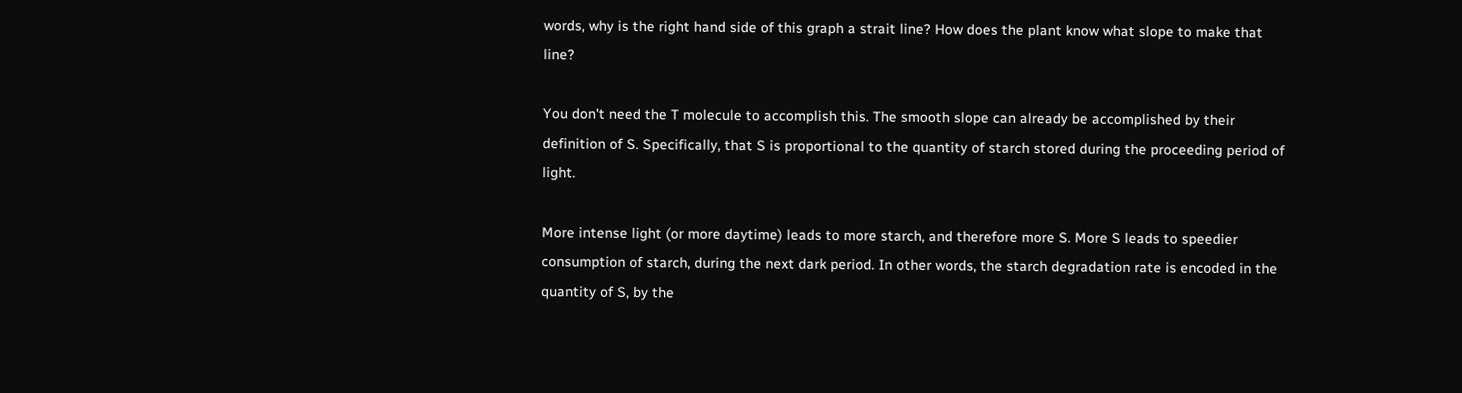words, why is the right hand side of this graph a strait line? How does the plant know what slope to make that line?

You don't need the T molecule to accomplish this. The smooth slope can already be accomplished by their definition of S. Specifically, that S is proportional to the quantity of starch stored during the proceeding period of light.

More intense light (or more daytime) leads to more starch, and therefore more S. More S leads to speedier consumption of starch, during the next dark period. In other words, the starch degradation rate is encoded in the quantity of S, by the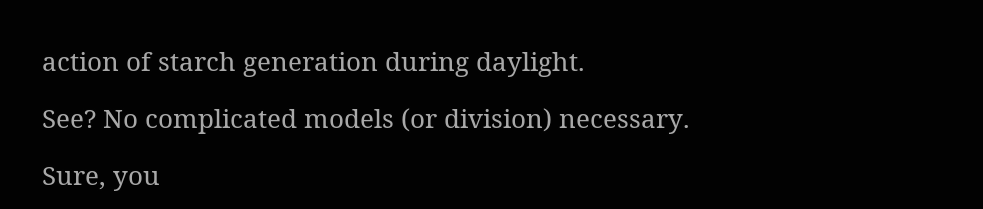action of starch generation during daylight.

See? No complicated models (or division) necessary.

Sure, you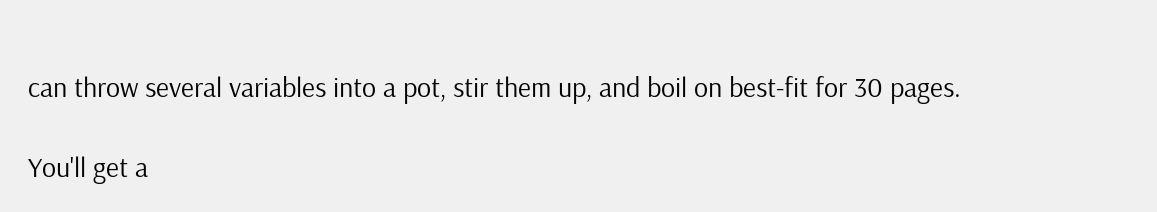can throw several variables into a pot, stir them up, and boil on best-fit for 30 pages.

You'll get a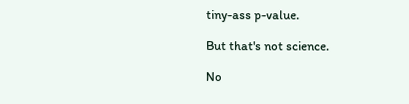tiny-ass p-value.

But that's not science.

No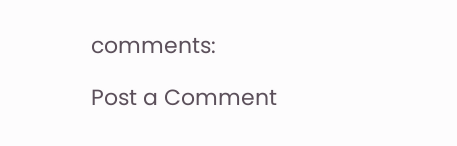comments:

Post a Comment